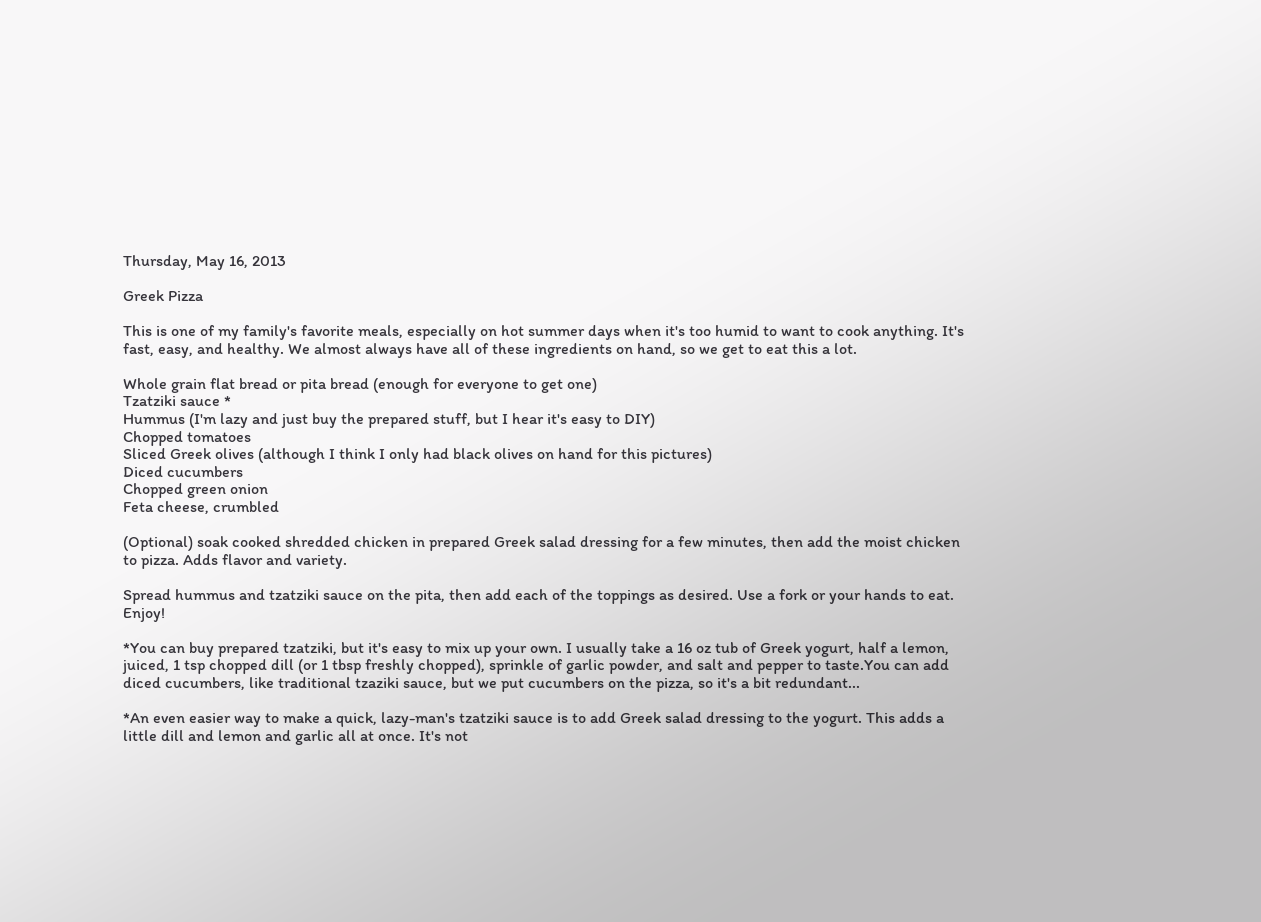Thursday, May 16, 2013

Greek Pizza

This is one of my family's favorite meals, especially on hot summer days when it's too humid to want to cook anything. It's fast, easy, and healthy. We almost always have all of these ingredients on hand, so we get to eat this a lot.

Whole grain flat bread or pita bread (enough for everyone to get one)
Tzatziki sauce *
Hummus (I'm lazy and just buy the prepared stuff, but I hear it's easy to DIY)
Chopped tomatoes
Sliced Greek olives (although I think I only had black olives on hand for this pictures)
Diced cucumbers
Chopped green onion
Feta cheese, crumbled

(Optional) soak cooked shredded chicken in prepared Greek salad dressing for a few minutes, then add the moist chicken to pizza. Adds flavor and variety.

Spread hummus and tzatziki sauce on the pita, then add each of the toppings as desired. Use a fork or your hands to eat. Enjoy!

*You can buy prepared tzatziki, but it's easy to mix up your own. I usually take a 16 oz tub of Greek yogurt, half a lemon, juiced, 1 tsp chopped dill (or 1 tbsp freshly chopped), sprinkle of garlic powder, and salt and pepper to taste.You can add diced cucumbers, like traditional tzaziki sauce, but we put cucumbers on the pizza, so it's a bit redundant...

*An even easier way to make a quick, lazy-man's tzatziki sauce is to add Greek salad dressing to the yogurt. This adds a little dill and lemon and garlic all at once. It's not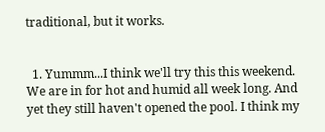traditional, but it works.


  1. Yummm...I think we'll try this this weekend. We are in for hot and humid all week long. And yet they still haven't opened the pool. I think my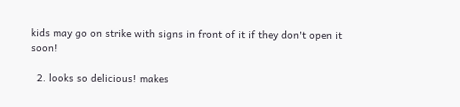kids may go on strike with signs in front of it if they don't open it soon!

  2. looks so delicious! makes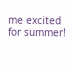me excited for summer!